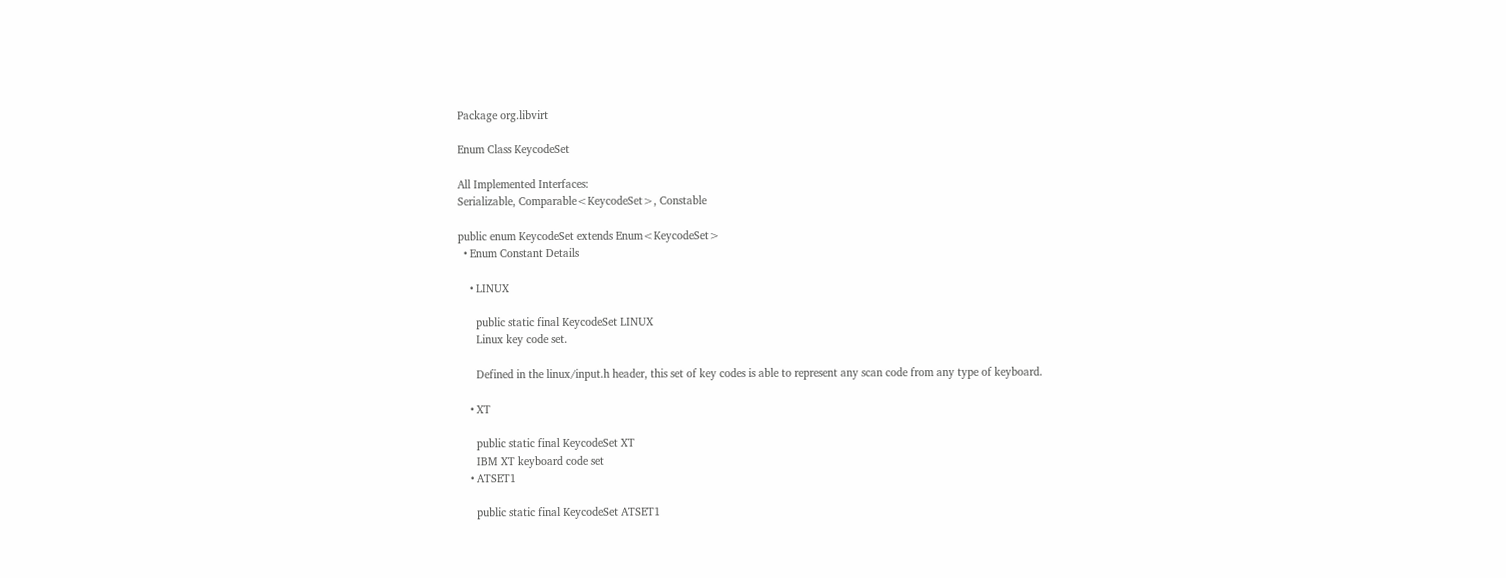Package org.libvirt

Enum Class KeycodeSet

All Implemented Interfaces:
Serializable, Comparable<KeycodeSet>, Constable

public enum KeycodeSet extends Enum<KeycodeSet>
  • Enum Constant Details

    • LINUX

      public static final KeycodeSet LINUX
      Linux key code set.

      Defined in the linux/input.h header, this set of key codes is able to represent any scan code from any type of keyboard.

    • XT

      public static final KeycodeSet XT
      IBM XT keyboard code set
    • ATSET1

      public static final KeycodeSet ATSET1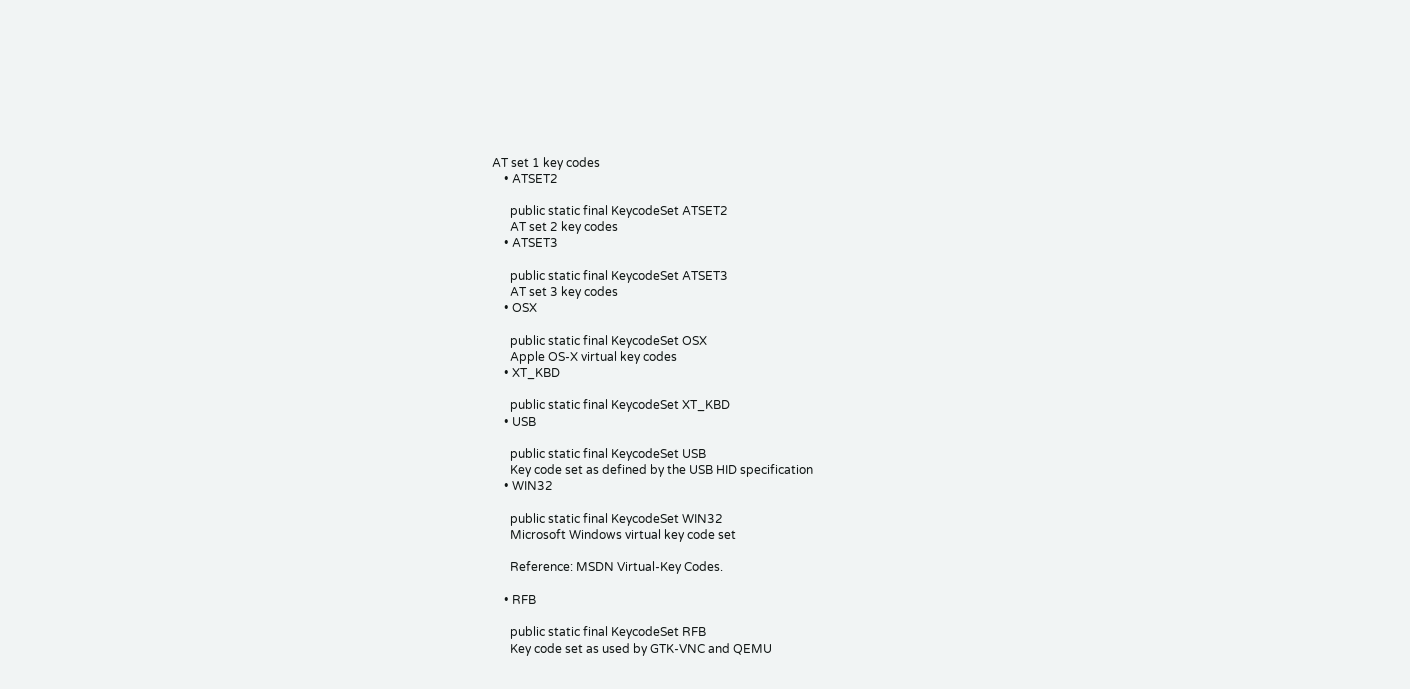AT set 1 key codes
    • ATSET2

      public static final KeycodeSet ATSET2
      AT set 2 key codes
    • ATSET3

      public static final KeycodeSet ATSET3
      AT set 3 key codes
    • OSX

      public static final KeycodeSet OSX
      Apple OS-X virtual key codes
    • XT_KBD

      public static final KeycodeSet XT_KBD
    • USB

      public static final KeycodeSet USB
      Key code set as defined by the USB HID specification
    • WIN32

      public static final KeycodeSet WIN32
      Microsoft Windows virtual key code set

      Reference: MSDN Virtual-Key Codes.

    • RFB

      public static final KeycodeSet RFB
      Key code set as used by GTK-VNC and QEMU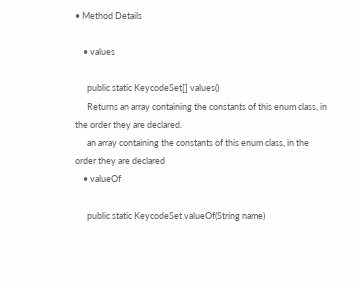• Method Details

    • values

      public static KeycodeSet[] values()
      Returns an array containing the constants of this enum class, in the order they are declared.
      an array containing the constants of this enum class, in the order they are declared
    • valueOf

      public static KeycodeSet valueOf(String name)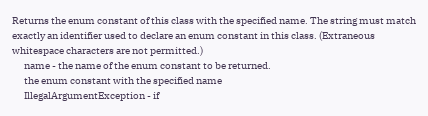Returns the enum constant of this class with the specified name. The string must match exactly an identifier used to declare an enum constant in this class. (Extraneous whitespace characters are not permitted.)
      name - the name of the enum constant to be returned.
      the enum constant with the specified name
      IllegalArgumentException - if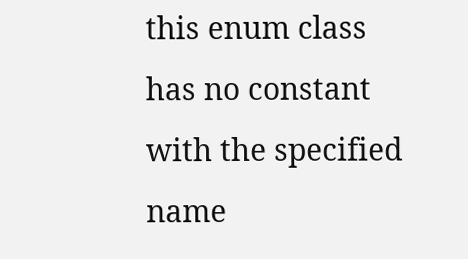this enum class has no constant with the specified name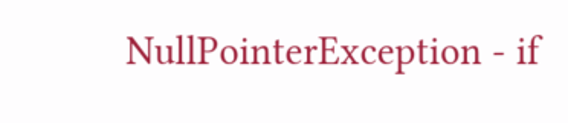NullPointerException - if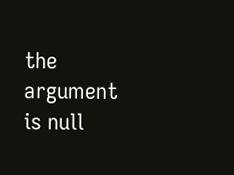the argument is null